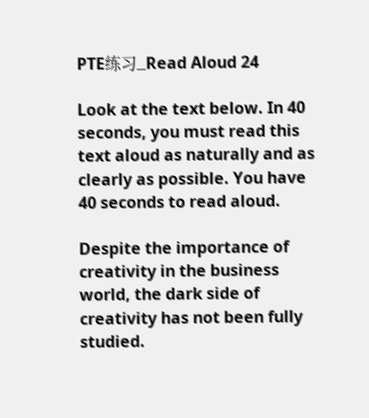PTE练习_Read Aloud 24

Look at the text below. In 40 seconds, you must read this text aloud as naturally and as clearly as possible. You have 40 seconds to read aloud.

Despite the importance of creativity in the business world, the dark side of creativity has not been fully studied.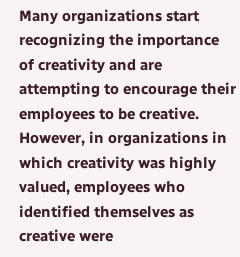Many organizations start recognizing the importance of creativity and are attempting to encourage their employees to be creative. However, in organizations in which creativity was highly valued, employees who identified themselves as creative were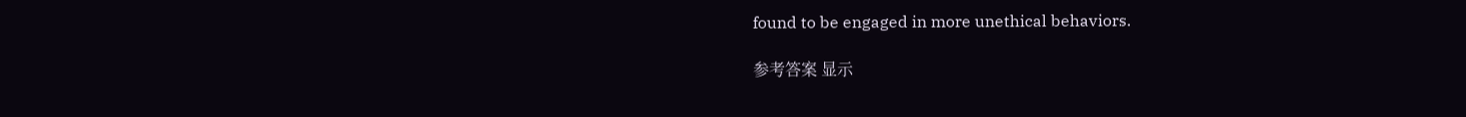found to be engaged in more unethical behaviors.

参考答案 显示